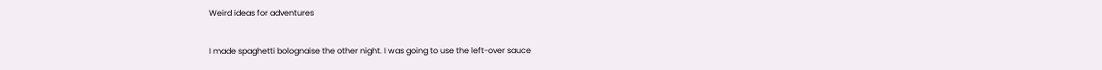Weird ideas for adventures

I made spaghetti bolognaise the other night. I was going to use the left-over sauce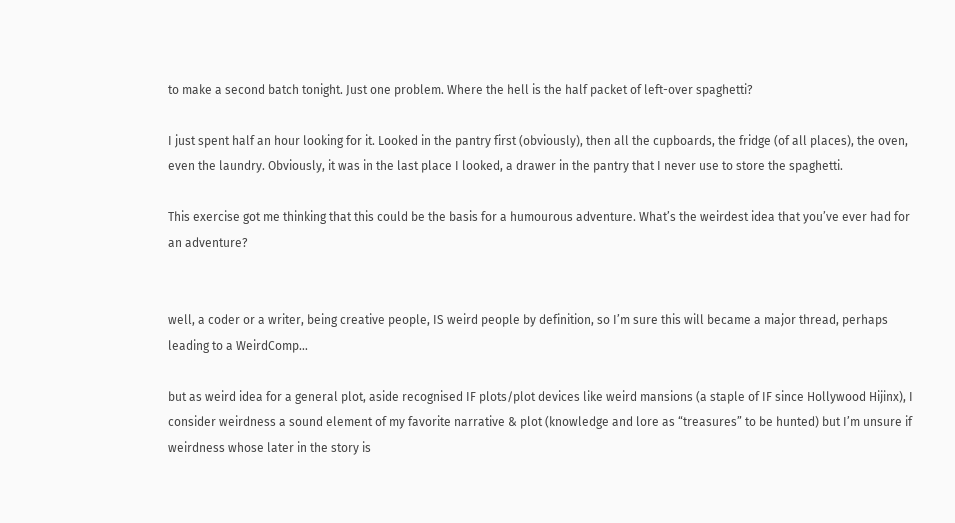to make a second batch tonight. Just one problem. Where the hell is the half packet of left-over spaghetti?

I just spent half an hour looking for it. Looked in the pantry first (obviously), then all the cupboards, the fridge (of all places), the oven, even the laundry. Obviously, it was in the last place I looked, a drawer in the pantry that I never use to store the spaghetti.

This exercise got me thinking that this could be the basis for a humourous adventure. What’s the weirdest idea that you’ve ever had for an adventure?


well, a coder or a writer, being creative people, IS weird people by definition, so I’m sure this will became a major thread, perhaps leading to a WeirdComp…

but as weird idea for a general plot, aside recognised IF plots/plot devices like weird mansions (a staple of IF since Hollywood Hijinx), I consider weirdness a sound element of my favorite narrative & plot (knowledge and lore as “treasures” to be hunted) but I’m unsure if weirdness whose later in the story is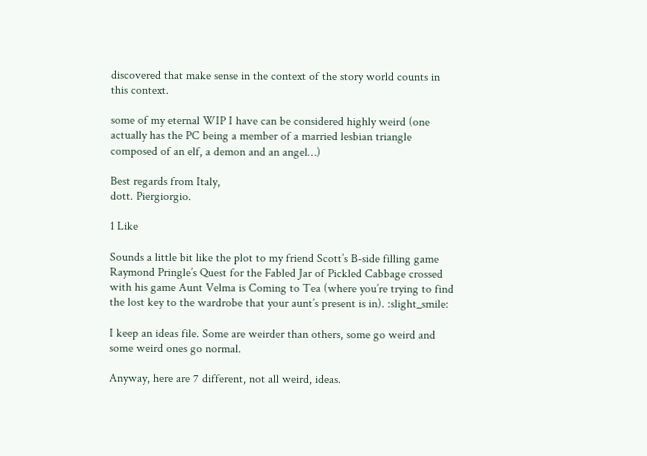discovered that make sense in the context of the story world counts in this context.

some of my eternal WIP I have can be considered highly weird (one actually has the PC being a member of a married lesbian triangle composed of an elf, a demon and an angel…)

Best regards from Italy,
dott. Piergiorgio.

1 Like

Sounds a little bit like the plot to my friend Scott’s B-side filling game Raymond Pringle’s Quest for the Fabled Jar of Pickled Cabbage crossed with his game Aunt Velma is Coming to Tea (where you’re trying to find the lost key to the wardrobe that your aunt’s present is in). :slight_smile:

I keep an ideas file. Some are weirder than others, some go weird and some weird ones go normal.

Anyway, here are 7 different, not all weird, ideas.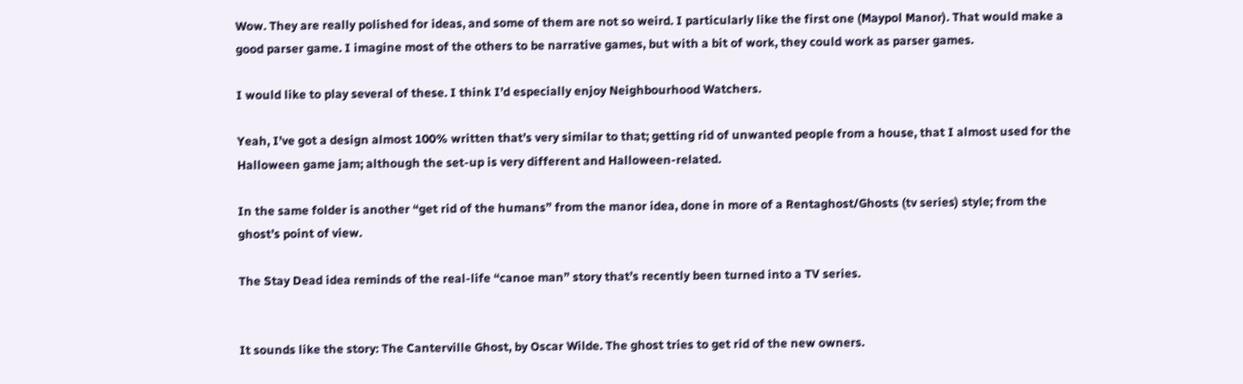Wow. They are really polished for ideas, and some of them are not so weird. I particularly like the first one (Maypol Manor). That would make a good parser game. I imagine most of the others to be narrative games, but with a bit of work, they could work as parser games.

I would like to play several of these. I think I’d especially enjoy Neighbourhood Watchers.

Yeah, I’ve got a design almost 100% written that’s very similar to that; getting rid of unwanted people from a house, that I almost used for the Halloween game jam; although the set-up is very different and Halloween-related.

In the same folder is another “get rid of the humans” from the manor idea, done in more of a Rentaghost/Ghosts (tv series) style; from the ghost’s point of view.

The Stay Dead idea reminds of the real-life “canoe man” story that’s recently been turned into a TV series.


It sounds like the story: The Canterville Ghost, by Oscar Wilde. The ghost tries to get rid of the new owners.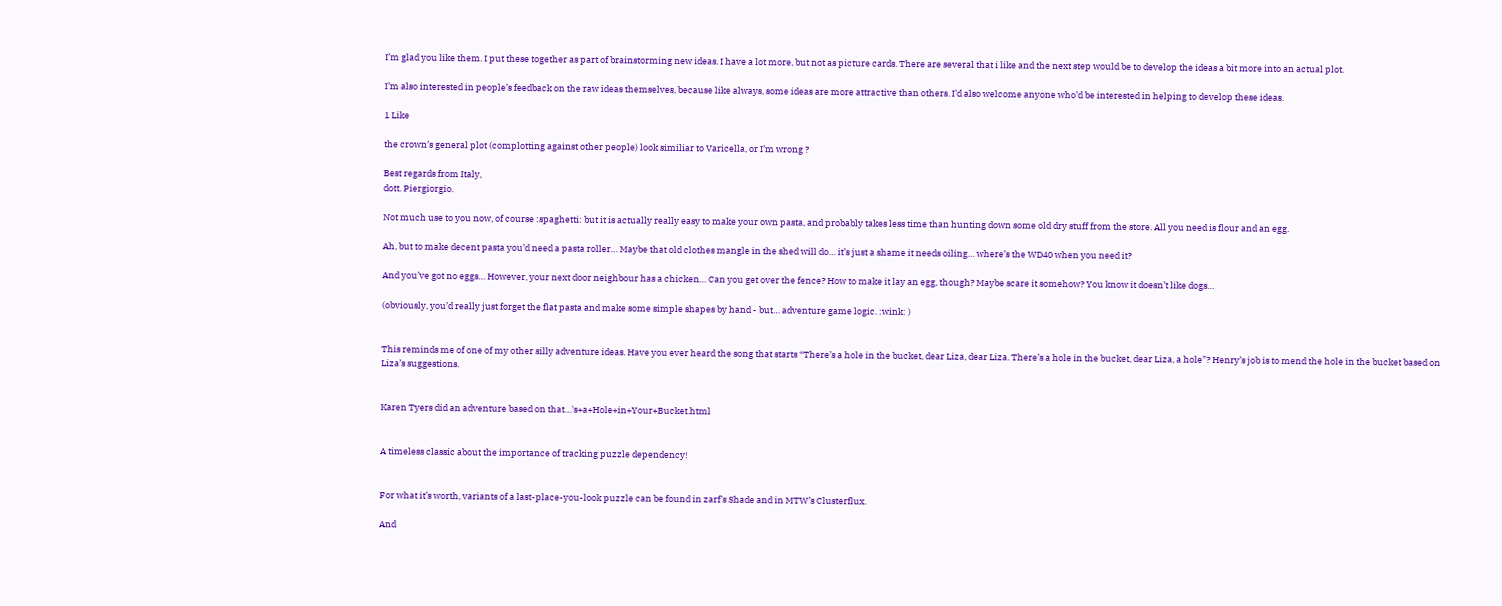I’m glad you like them. I put these together as part of brainstorming new ideas. I have a lot more, but not as picture cards. There are several that i like and the next step would be to develop the ideas a bit more into an actual plot.

I’m also interested in people’s feedback on the raw ideas themselves, because like always, some ideas are more attractive than others. I’d also welcome anyone who’d be interested in helping to develop these ideas.

1 Like

the crown’s general plot (complotting against other people) look similiar to Varicella, or I’m wrong ?

Best regards from Italy,
dott. Piergiorgio.

Not much use to you now, of course :spaghetti: but it is actually really easy to make your own pasta, and probably takes less time than hunting down some old dry stuff from the store. All you need is flour and an egg.

Ah, but to make decent pasta you’d need a pasta roller… Maybe that old clothes mangle in the shed will do… it’s just a shame it needs oiling… where’s the WD40 when you need it?

And you’ve got no eggs… However, your next door neighbour has a chicken… Can you get over the fence? How to make it lay an egg, though? Maybe scare it somehow? You know it doesn’t like dogs…

(obviously, you’d really just forget the flat pasta and make some simple shapes by hand - but… adventure game logic. :wink: )


This reminds me of one of my other silly adventure ideas. Have you ever heard the song that starts “There’s a hole in the bucket, dear Liza, dear Liza. There’s a hole in the bucket, dear Liza, a hole”? Henry’s job is to mend the hole in the bucket based on Liza’s suggestions.


Karen Tyers did an adventure based on that…'s+a+Hole+in+Your+Bucket.html


A timeless classic about the importance of tracking puzzle dependency!


For what it’s worth, variants of a last-place-you-look puzzle can be found in zarf’s Shade and in MTW’s Clusterflux.

And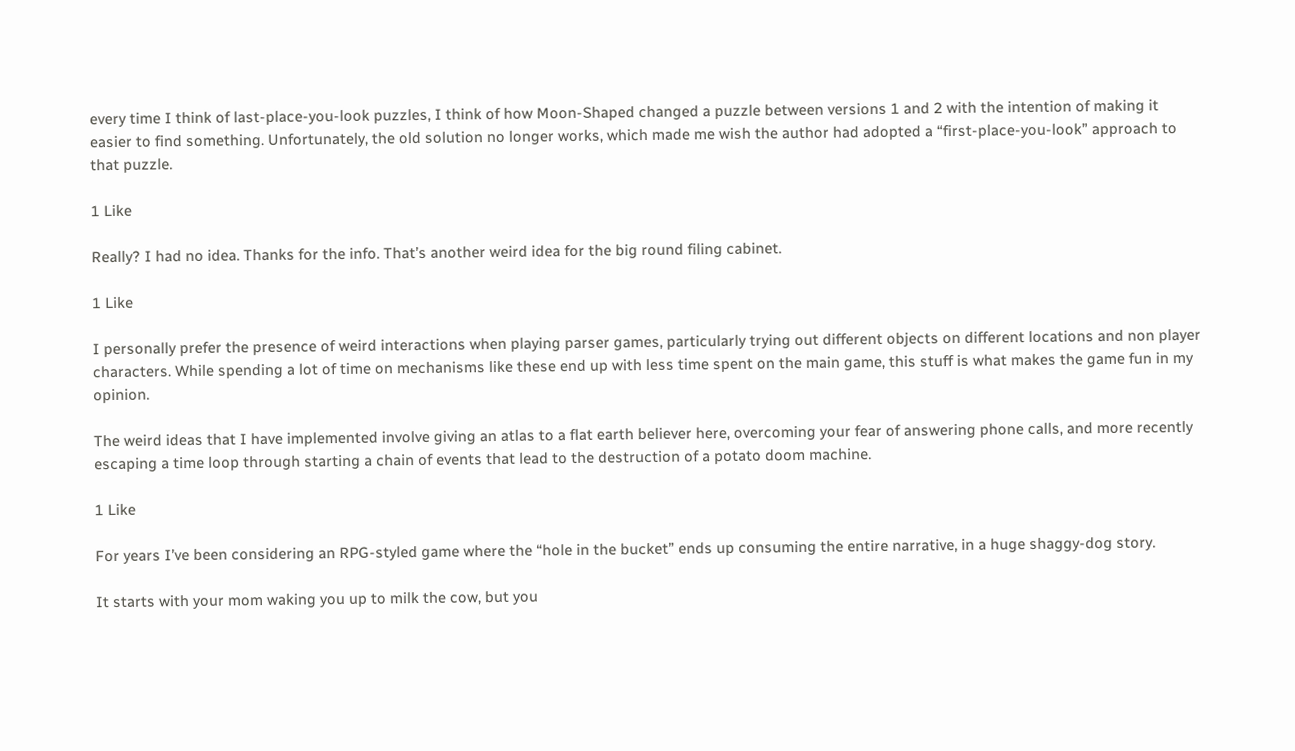every time I think of last-place-you-look puzzles, I think of how Moon-Shaped changed a puzzle between versions 1 and 2 with the intention of making it easier to find something. Unfortunately, the old solution no longer works, which made me wish the author had adopted a “first-place-you-look” approach to that puzzle.

1 Like

Really? I had no idea. Thanks for the info. That’s another weird idea for the big round filing cabinet.

1 Like

I personally prefer the presence of weird interactions when playing parser games, particularly trying out different objects on different locations and non player characters. While spending a lot of time on mechanisms like these end up with less time spent on the main game, this stuff is what makes the game fun in my opinion.

The weird ideas that I have implemented involve giving an atlas to a flat earth believer here, overcoming your fear of answering phone calls, and more recently escaping a time loop through starting a chain of events that lead to the destruction of a potato doom machine.

1 Like

For years I’ve been considering an RPG-styled game where the “hole in the bucket” ends up consuming the entire narrative, in a huge shaggy-dog story.

It starts with your mom waking you up to milk the cow, but you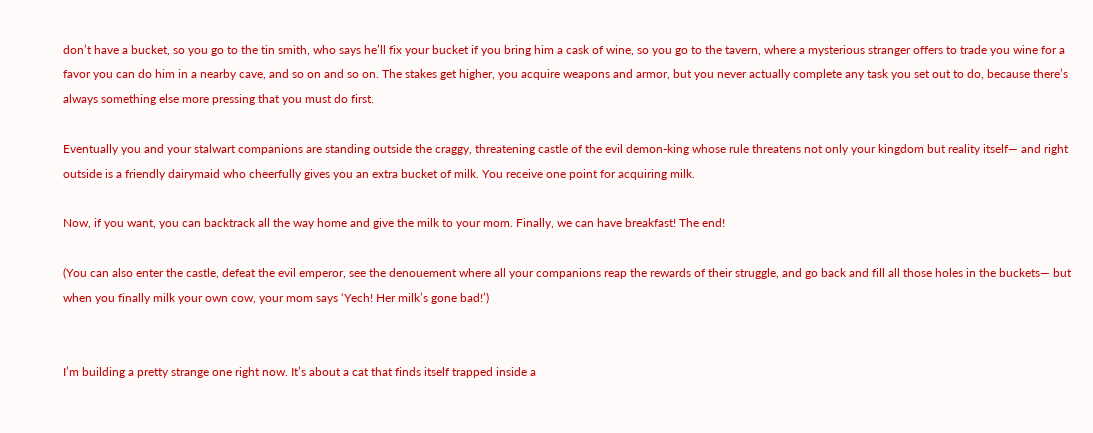don’t have a bucket, so you go to the tin smith, who says he’ll fix your bucket if you bring him a cask of wine, so you go to the tavern, where a mysterious stranger offers to trade you wine for a favor you can do him in a nearby cave, and so on and so on. The stakes get higher, you acquire weapons and armor, but you never actually complete any task you set out to do, because there’s always something else more pressing that you must do first.

Eventually you and your stalwart companions are standing outside the craggy, threatening castle of the evil demon-king whose rule threatens not only your kingdom but reality itself— and right outside is a friendly dairymaid who cheerfully gives you an extra bucket of milk. You receive one point for acquiring milk.

Now, if you want, you can backtrack all the way home and give the milk to your mom. Finally, we can have breakfast! The end!

(You can also enter the castle, defeat the evil emperor, see the denouement where all your companions reap the rewards of their struggle, and go back and fill all those holes in the buckets— but when you finally milk your own cow, your mom says ‘Yech! Her milk’s gone bad!’)


I’m building a pretty strange one right now. It’s about a cat that finds itself trapped inside a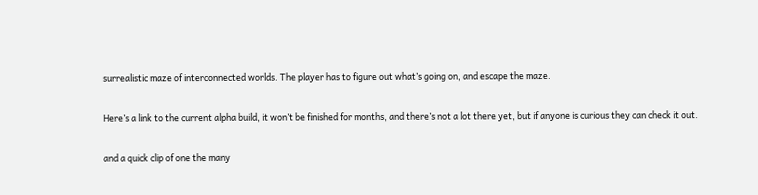surrealistic maze of interconnected worlds. The player has to figure out what’s going on, and escape the maze.

Here’s a link to the current alpha build, it won’t be finished for months, and there’s not a lot there yet, but if anyone is curious they can check it out.

and a quick clip of one the many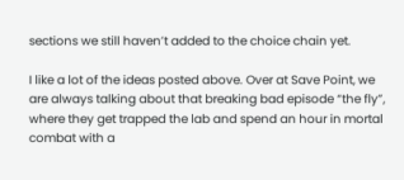sections we still haven’t added to the choice chain yet.

I like a lot of the ideas posted above. Over at Save Point, we are always talking about that breaking bad episode “the fly”, where they get trapped the lab and spend an hour in mortal combat with a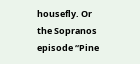housefly. Or the Sopranos episode “Pine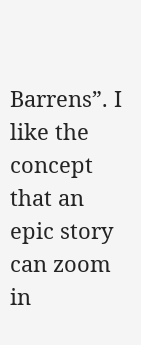Barrens”. I like the concept that an epic story can zoom in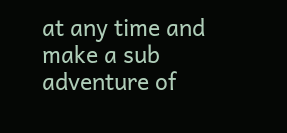at any time and make a sub adventure of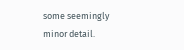some seemingly minor detail.